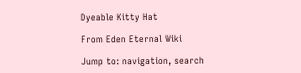Dyeable Kitty Hat

From Eden Eternal Wiki

Jump to: navigation, search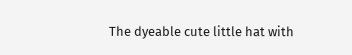The dyeable cute little hat with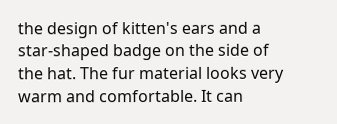the design of kitten's ears and a star-shaped badge on the side of the hat. The fur material looks very warm and comfortable. It can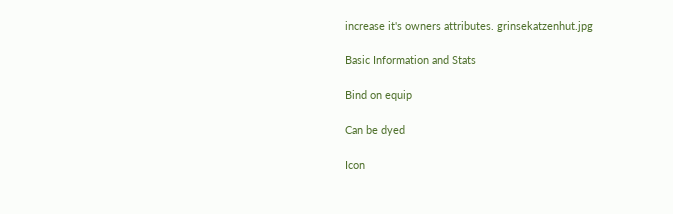increase it's owners attributes. grinsekatzenhut.jpg

Basic Information and Stats

Bind on equip

Can be dyed

Icon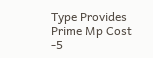Type Provides
Prime Mp Cost -5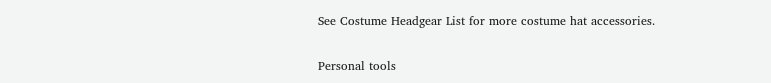See Costume Headgear List for more costume hat accessories.


Personal tools